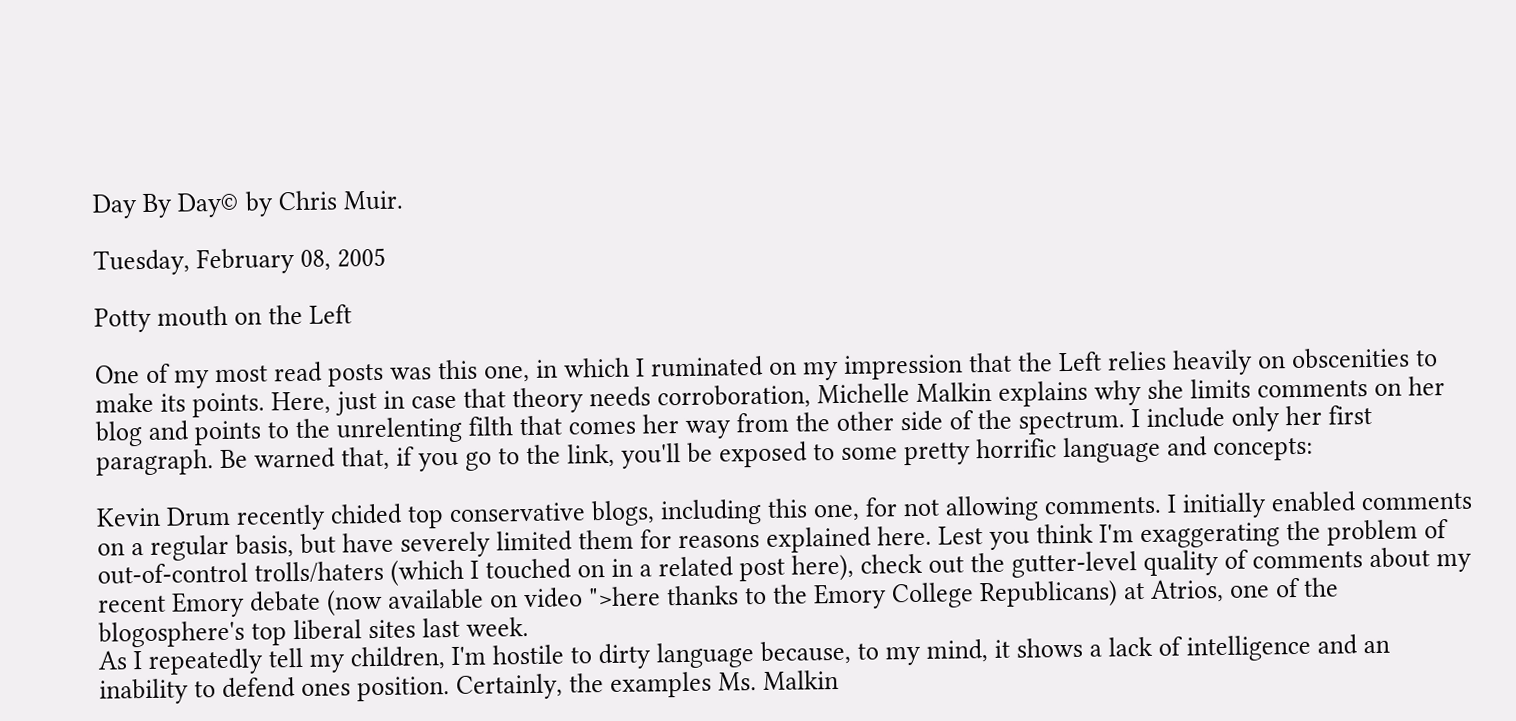Day By Day© by Chris Muir.

Tuesday, February 08, 2005

Potty mouth on the Left

One of my most read posts was this one, in which I ruminated on my impression that the Left relies heavily on obscenities to make its points. Here, just in case that theory needs corroboration, Michelle Malkin explains why she limits comments on her blog and points to the unrelenting filth that comes her way from the other side of the spectrum. I include only her first paragraph. Be warned that, if you go to the link, you'll be exposed to some pretty horrific language and concepts:

Kevin Drum recently chided top conservative blogs, including this one, for not allowing comments. I initially enabled comments on a regular basis, but have severely limited them for reasons explained here. Lest you think I'm exaggerating the problem of out-of-control trolls/haters (which I touched on in a related post here), check out the gutter-level quality of comments about my recent Emory debate (now available on video ">here thanks to the Emory College Republicans) at Atrios, one of the blogosphere's top liberal sites last week.
As I repeatedly tell my children, I'm hostile to dirty language because, to my mind, it shows a lack of intelligence and an inability to defend ones position. Certainly, the examples Ms. Malkin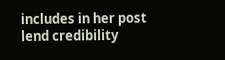includes in her post lend credibility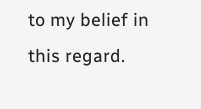to my belief in this regard.